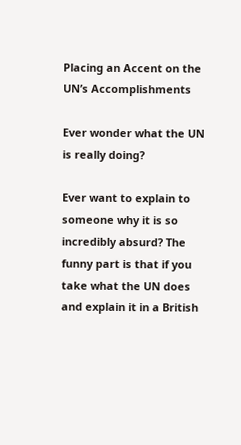Placing an Accent on the UN’s Accomplishments

Ever wonder what the UN is really doing?

Ever want to explain to someone why it is so incredibly absurd? The funny part is that if you take what the UN does and explain it in a British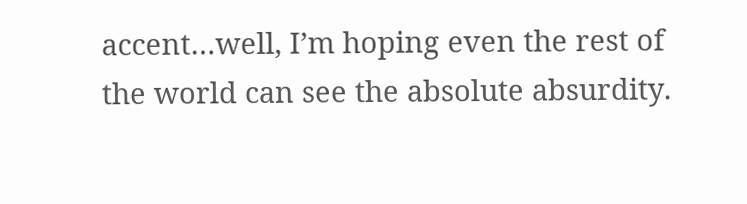accent…well, I’m hoping even the rest of the world can see the absolute absurdity.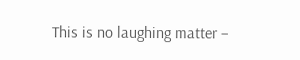This is no laughing matter –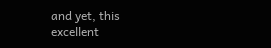and yet, this excellent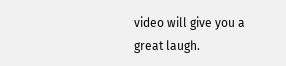video will give you a great laugh.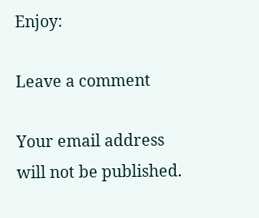Enjoy:

Leave a comment

Your email address will not be published.